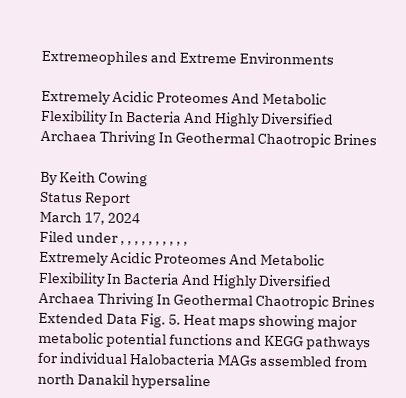Extremeophiles and Extreme Environments

Extremely Acidic Proteomes And Metabolic Flexibility In Bacteria And Highly Diversified Archaea Thriving In Geothermal Chaotropic Brines

By Keith Cowing
Status Report
March 17, 2024
Filed under , , , , , , , , , ,
Extremely Acidic Proteomes And Metabolic Flexibility In Bacteria And Highly Diversified Archaea Thriving In Geothermal Chaotropic Brines
Extended Data Fig. 5. Heat maps showing major metabolic potential functions and KEGG pathways for individual Halobacteria MAGs assembled from north Danakil hypersaline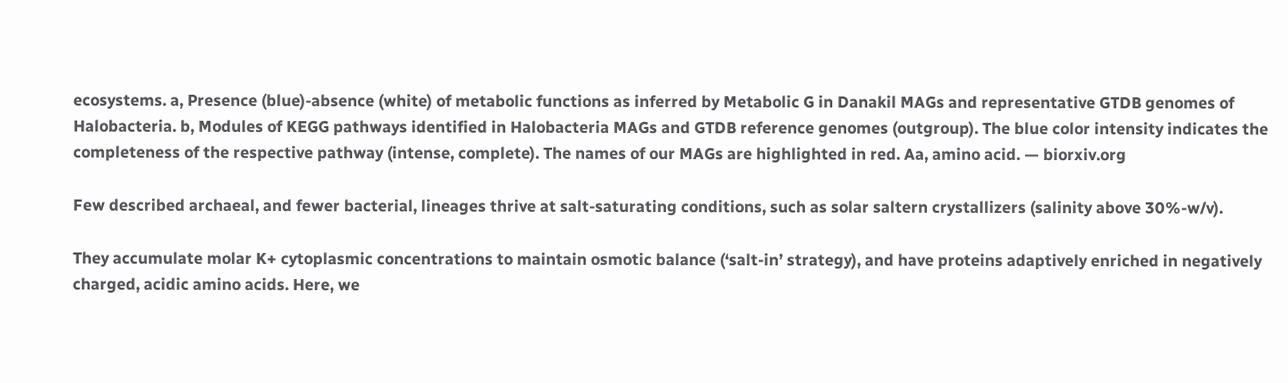ecosystems. a, Presence (blue)-absence (white) of metabolic functions as inferred by Metabolic G in Danakil MAGs and representative GTDB genomes of Halobacteria. b, Modules of KEGG pathways identified in Halobacteria MAGs and GTDB reference genomes (outgroup). The blue color intensity indicates the completeness of the respective pathway (intense, complete). The names of our MAGs are highlighted in red. Aa, amino acid. — biorxiv.org

Few described archaeal, and fewer bacterial, lineages thrive at salt-saturating conditions, such as solar saltern crystallizers (salinity above 30%-w/v).

They accumulate molar K+ cytoplasmic concentrations to maintain osmotic balance (‘salt-in’ strategy), and have proteins adaptively enriched in negatively charged, acidic amino acids. Here, we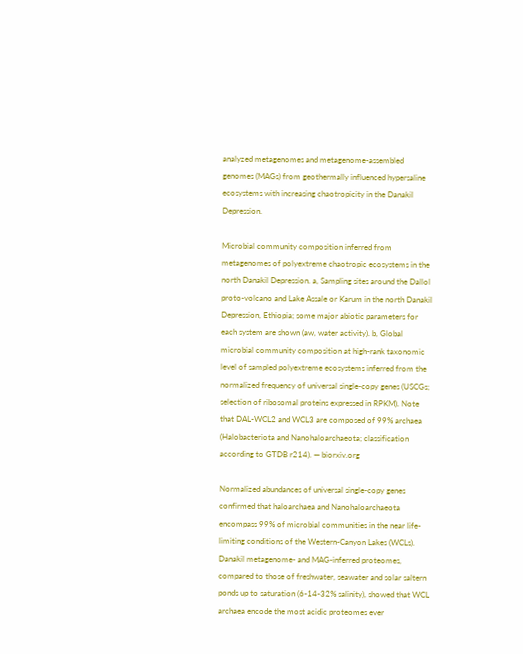analyzed metagenomes and metagenome-assembled genomes (MAGs) from geothermally influenced hypersaline ecosystems with increasing chaotropicity in the Danakil Depression.

Microbial community composition inferred from metagenomes of polyextreme chaotropic ecosystems in the north Danakil Depression. a, Sampling sites around the Dallol proto-volcano and Lake Assale or Karum in the north Danakil Depression, Ethiopia; some major abiotic parameters for each system are shown (aw, water activity). b, Global microbial community composition at high-rank taxonomic level of sampled polyextreme ecosystems inferred from the normalized frequency of universal single-copy genes (USCGs; selection of ribosomal proteins expressed in RPKM). Note that DAL-WCL2 and WCL3 are composed of 99% archaea (Halobacteriota and Nanohaloarchaeota; classification according to GTDB r214). — biorxiv.org

Normalized abundances of universal single-copy genes confirmed that haloarchaea and Nanohaloarchaeota encompass 99% of microbial communities in the near life-limiting conditions of the Western-Canyon Lakes (WCLs). Danakil metagenome- and MAG-inferred proteomes, compared to those of freshwater, seawater and solar saltern ponds up to saturation (6-14-32% salinity), showed that WCL archaea encode the most acidic proteomes ever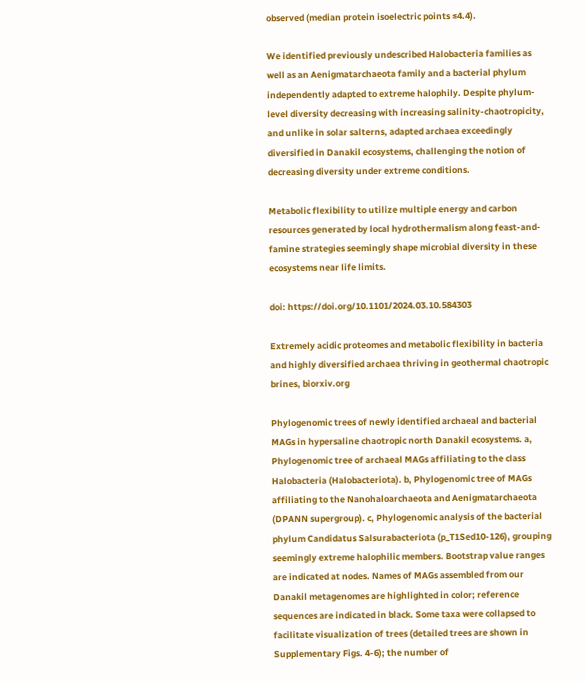observed (median protein isoelectric points ≤4.4).

We identified previously undescribed Halobacteria families as well as an Aenigmatarchaeota family and a bacterial phylum independently adapted to extreme halophily. Despite phylum-level diversity decreasing with increasing salinity-chaotropicity, and unlike in solar salterns, adapted archaea exceedingly diversified in Danakil ecosystems, challenging the notion of decreasing diversity under extreme conditions.

Metabolic flexibility to utilize multiple energy and carbon resources generated by local hydrothermalism along feast-and-famine strategies seemingly shape microbial diversity in these ecosystems near life limits.

doi: https://doi.org/10.1101/2024.03.10.584303

Extremely acidic proteomes and metabolic flexibility in bacteria and highly diversified archaea thriving in geothermal chaotropic brines, biorxiv.org

Phylogenomic trees of newly identified archaeal and bacterial MAGs in hypersaline chaotropic north Danakil ecosystems. a, Phylogenomic tree of archaeal MAGs affiliating to the class Halobacteria (Halobacteriota). b, Phylogenomic tree of MAGs affiliating to the Nanohaloarchaeota and Aenigmatarchaeota (DPANN supergroup). c, Phylogenomic analysis of the bacterial phylum Candidatus Salsurabacteriota (p_T1Sed10-126), grouping seemingly extreme halophilic members. Bootstrap value ranges are indicated at nodes. Names of MAGs assembled from our Danakil metagenomes are highlighted in color; reference sequences are indicated in black. Some taxa were collapsed to facilitate visualization of trees (detailed trees are shown in Supplementary Figs. 4-6); the number of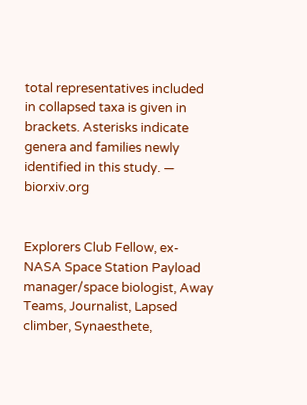total representatives included in collapsed taxa is given in brackets. Asterisks indicate genera and families newly identified in this study. — biorxiv.org


Explorers Club Fellow, ex-NASA Space Station Payload manager/space biologist, Away Teams, Journalist, Lapsed climber, Synaesthete,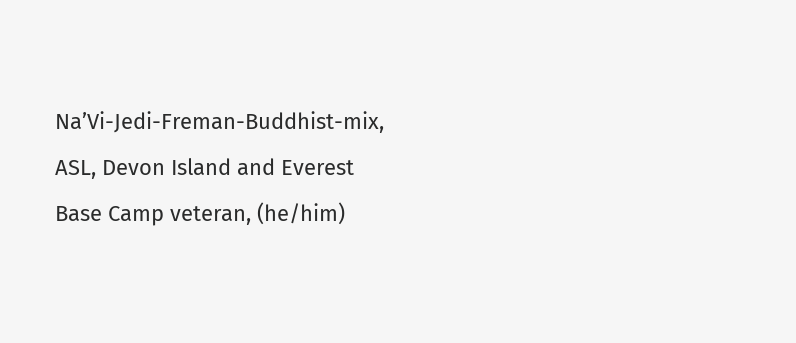Na’Vi-Jedi-Freman-Buddhist-mix, ASL, Devon Island and Everest Base Camp veteran, (he/him)